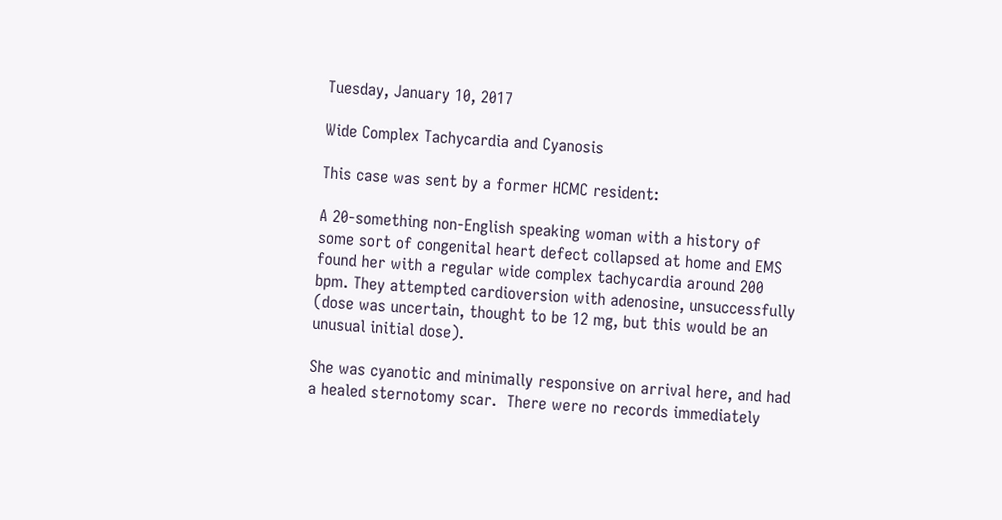Tuesday, January 10, 2017

Wide Complex Tachycardia and Cyanosis

This case was sent by a former HCMC resident:

A 20-something non-English speaking woman with a history of some sort of congenital heart defect collapsed at home and EMS found her with a regular wide complex tachycardia around 200 bpm. They attempted cardioversion with adenosine, unsuccessfully (dose was uncertain, thought to be 12 mg, but this would be an unusual initial dose).

She was cyanotic and minimally responsive on arrival here, and had a healed sternotomy scar.  There were no records immediately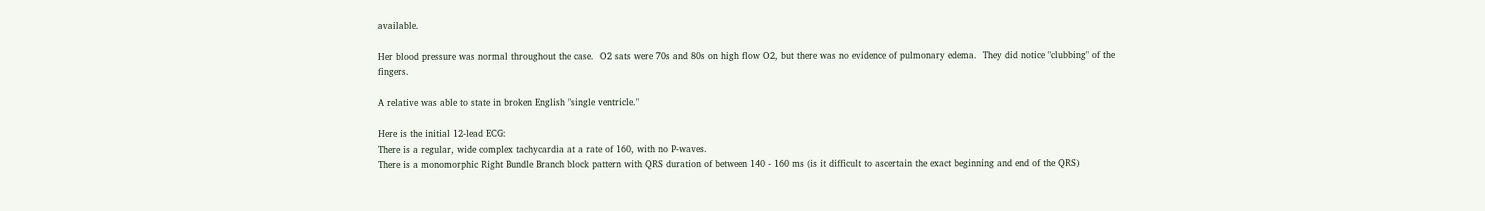available.

Her blood pressure was normal throughout the case.  O2 sats were 70s and 80s on high flow O2, but there was no evidence of pulmonary edema.  They did notice "clubbing" of the fingers.

A relative was able to state in broken English "single ventricle."

Here is the initial 12-lead ECG:
There is a regular, wide complex tachycardia at a rate of 160, with no P-waves.
There is a monomorphic Right Bundle Branch block pattern with QRS duration of between 140 - 160 ms (is it difficult to ascertain the exact beginning and end of the QRS)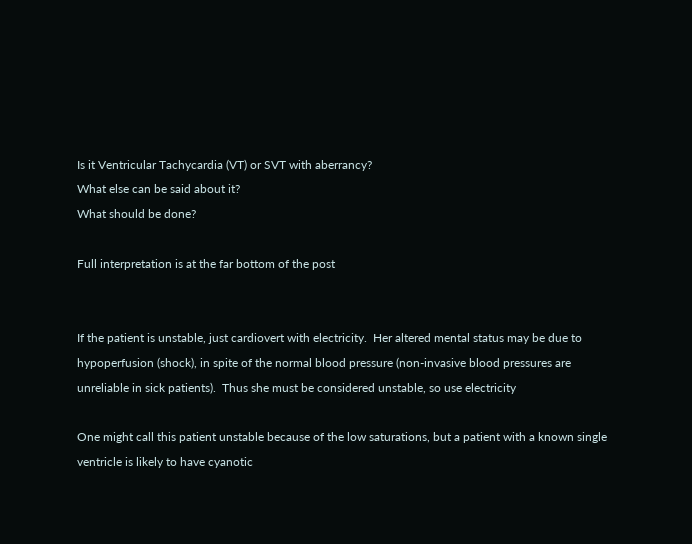Is it Ventricular Tachycardia (VT) or SVT with aberrancy?
What else can be said about it?
What should be done?

Full interpretation is at the far bottom of the post


If the patient is unstable, just cardiovert with electricity.  Her altered mental status may be due to hypoperfusion (shock), in spite of the normal blood pressure (non-invasive blood pressures are unreliable in sick patients).  Thus she must be considered unstable, so use electricity

One might call this patient unstable because of the low saturations, but a patient with a known single ventricle is likely to have cyanotic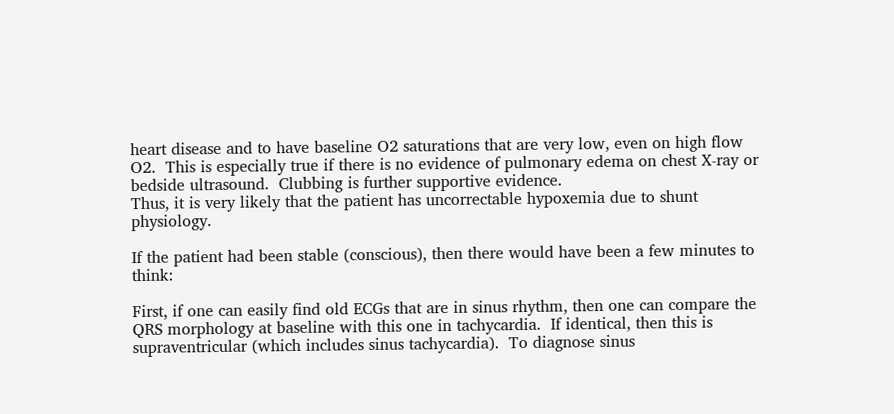heart disease and to have baseline O2 saturations that are very low, even on high flow O2.  This is especially true if there is no evidence of pulmonary edema on chest X-ray or bedside ultrasound.  Clubbing is further supportive evidence.
Thus, it is very likely that the patient has uncorrectable hypoxemia due to shunt physiology.

If the patient had been stable (conscious), then there would have been a few minutes to think:

First, if one can easily find old ECGs that are in sinus rhythm, then one can compare the QRS morphology at baseline with this one in tachycardia.  If identical, then this is supraventricular (which includes sinus tachycardia).  To diagnose sinus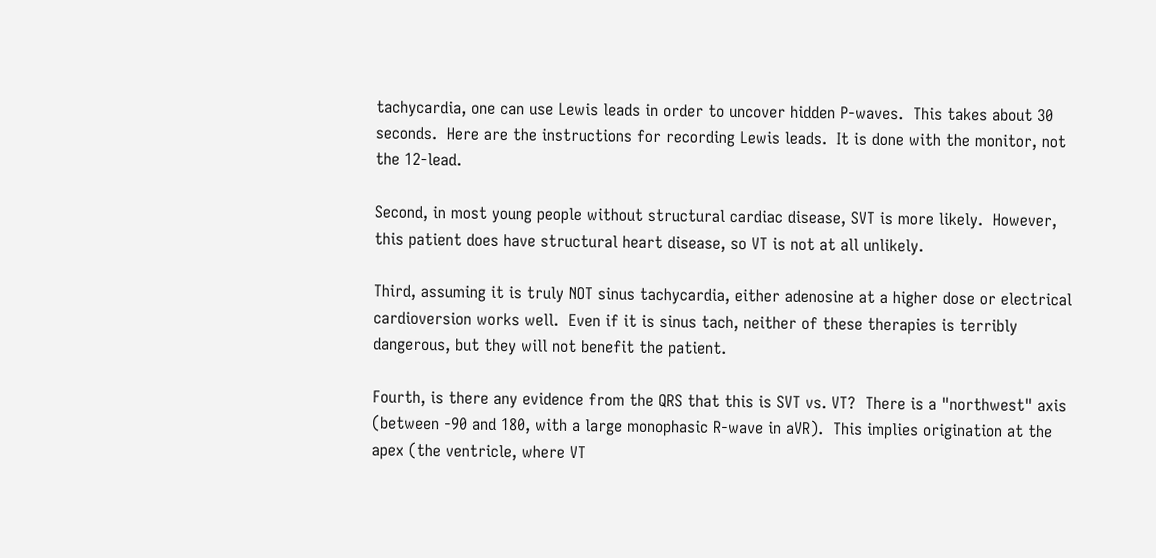tachycardia, one can use Lewis leads in order to uncover hidden P-waves.  This takes about 30 seconds.  Here are the instructions for recording Lewis leads.  It is done with the monitor, not the 12-lead.

Second, in most young people without structural cardiac disease, SVT is more likely.  However, this patient does have structural heart disease, so VT is not at all unlikely.

Third, assuming it is truly NOT sinus tachycardia, either adenosine at a higher dose or electrical cardioversion works well.  Even if it is sinus tach, neither of these therapies is terribly dangerous, but they will not benefit the patient.

Fourth, is there any evidence from the QRS that this is SVT vs. VT?  There is a "northwest" axis (between -90 and 180, with a large monophasic R-wave in aVR).  This implies origination at the apex (the ventricle, where VT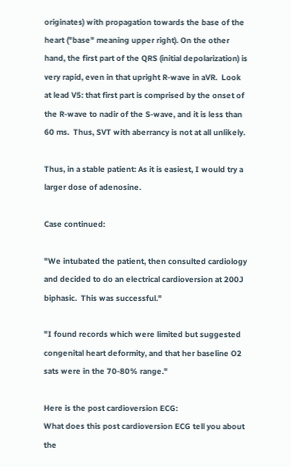originates) with propagation towards the base of the heart ("base" meaning upper right). On the other hand, the first part of the QRS (initial depolarization) is very rapid, even in that upright R-wave in aVR.  Look at lead V5: that first part is comprised by the onset of the R-wave to nadir of the S-wave, and it is less than 60 ms.  Thus, SVT with aberrancy is not at all unlikely.

Thus, in a stable patient: As it is easiest, I would try a larger dose of adenosine.

Case continued:

"We intubated the patient, then consulted cardiology and decided to do an electrical cardioversion at 200J biphasic.  This was successful."

"I found records which were limited but suggested congenital heart deformity, and that her baseline O2 sats were in the 70-80% range."

Here is the post cardioversion ECG:
What does this post cardioversion ECG tell you about the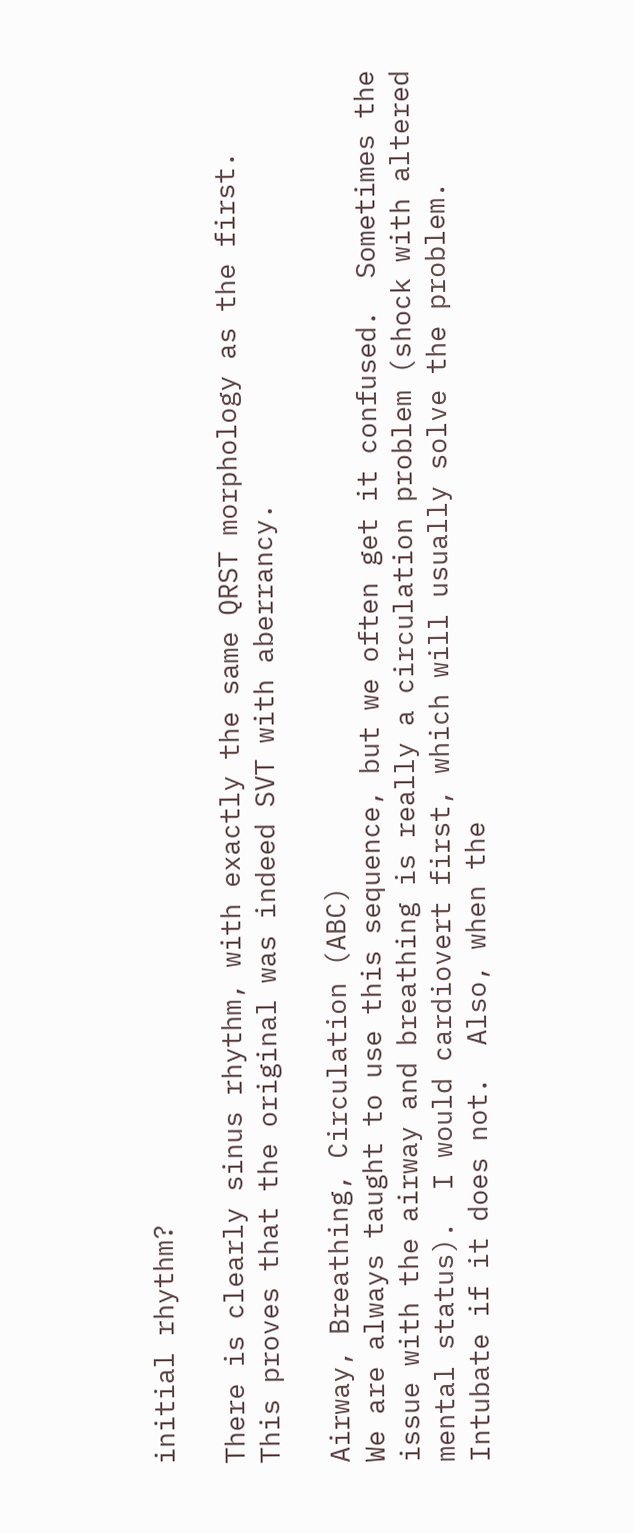initial rhythm?

There is clearly sinus rhythm, with exactly the same QRST morphology as the first.
This proves that the original was indeed SVT with aberrancy.

Airway, Breathing, Circulation (ABC)
We are always taught to use this sequence, but we often get it confused.  Sometimes the issue with the airway and breathing is really a circulation problem (shock with altered mental status).  I would cardiovert first, which will usually solve the problem.   Intubate if it does not.  Also, when the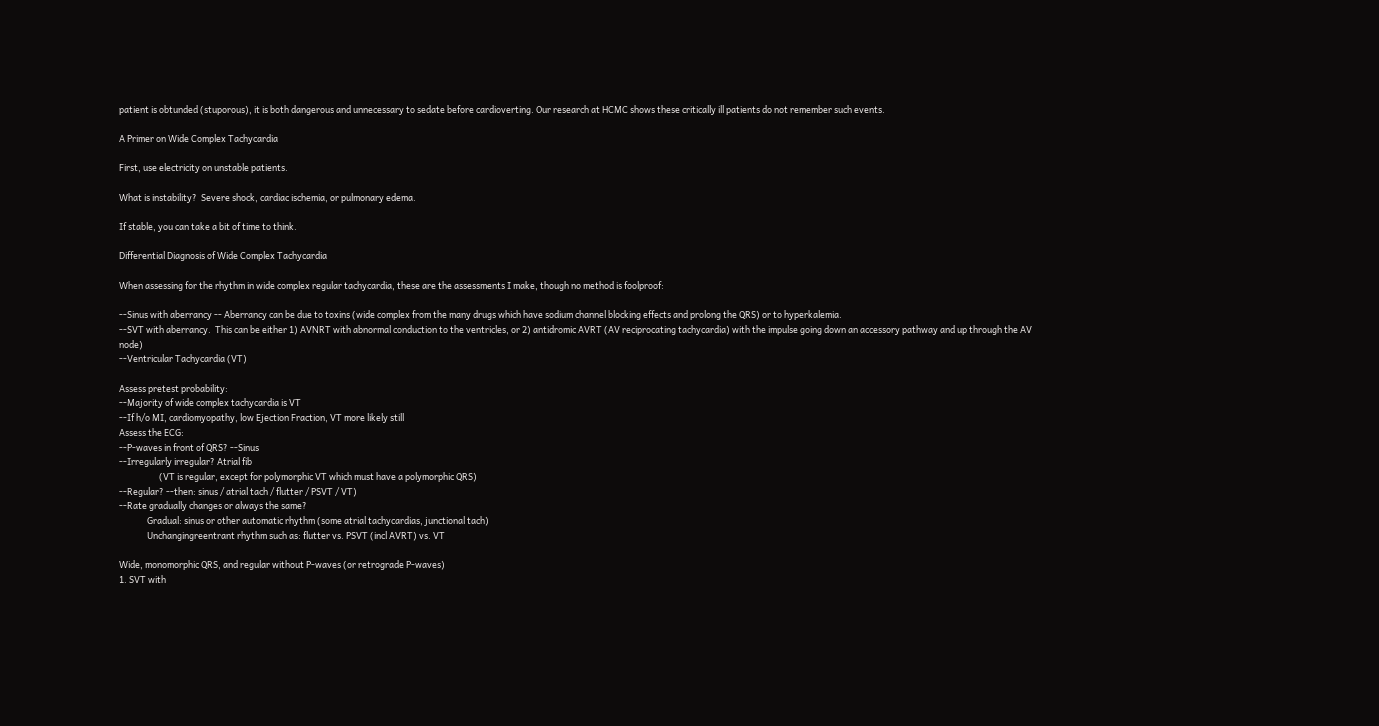patient is obtunded (stuporous), it is both dangerous and unnecessary to sedate before cardioverting. Our research at HCMC shows these critically ill patients do not remember such events.

A Primer on Wide Complex Tachycardia

First, use electricity on unstable patients.

What is instability?  Severe shock, cardiac ischemia, or pulmonary edema.

If stable, you can take a bit of time to think.

Differential Diagnosis of Wide Complex Tachycardia

When assessing for the rhythm in wide complex regular tachycardia, these are the assessments I make, though no method is foolproof:

--Sinus with aberrancy -- Aberrancy can be due to toxins (wide complex from the many drugs which have sodium channel blocking effects and prolong the QRS) or to hyperkalemia.
--SVT with aberrancy.  This can be either 1) AVNRT with abnormal conduction to the ventricles, or 2) antidromic AVRT (AV reciprocating tachycardia) with the impulse going down an accessory pathway and up through the AV node)
--Ventricular Tachycardia (VT)

Assess pretest probability:
--Majority of wide complex tachycardia is VT
--If h/o MI, cardiomyopathy, low Ejection Fraction, VT more likely still
Assess the ECG:
--P-waves in front of QRS? --Sinus
--Irregularly irregular? Atrial fib
                    (VT is regular, except for polymorphic VT which must have a polymorphic QRS)
--Regular? --then: sinus / atrial tach / flutter / PSVT / VT)
--Rate gradually changes or always the same?
              Gradual: sinus or other automatic rhythm (some atrial tachycardias, junctional tach)
              Unchangingreentrant rhythm such as: flutter vs. PSVT (incl AVRT) vs. VT

Wide, monomorphic QRS, and regular without P-waves (or retrograde P-waves)
1. SVT with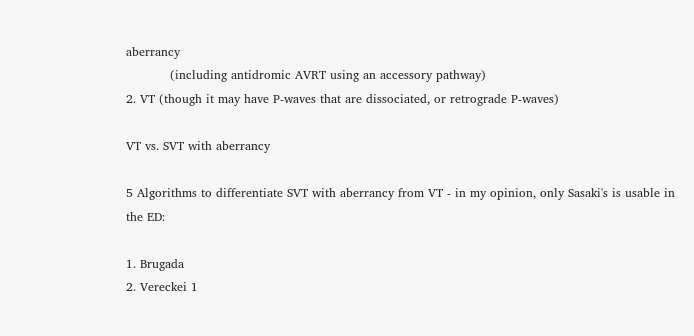aberrancy
           (including antidromic AVRT using an accessory pathway)
2. VT (though it may have P-waves that are dissociated, or retrograde P-waves)

VT vs. SVT with aberrancy

5 Algorithms to differentiate SVT with aberrancy from VT - in my opinion, only Sasaki's is usable in the ED:

1. Brugada
2. Vereckei 1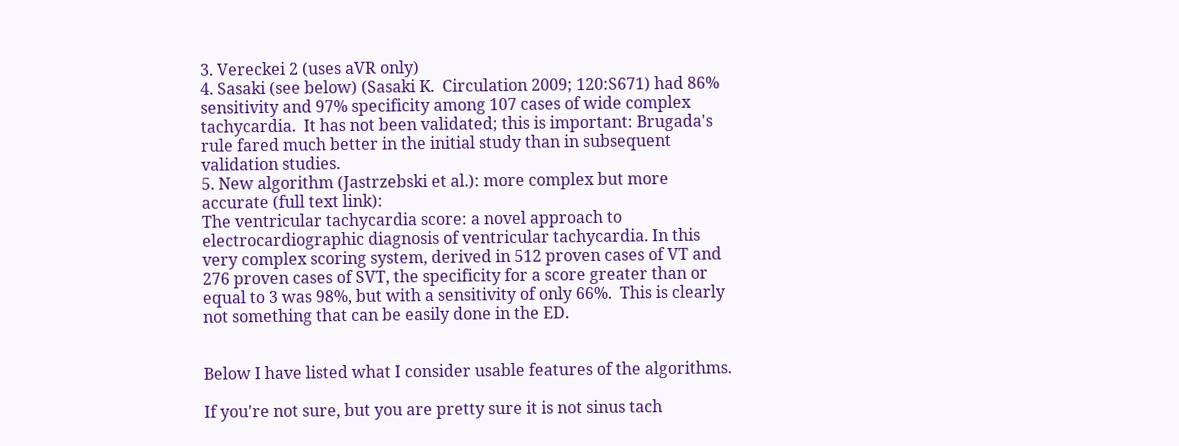3. Vereckei 2 (uses aVR only)
4. Sasaki (see below) (Sasaki K.  Circulation 2009; 120:S671) had 86% sensitivity and 97% specificity among 107 cases of wide complex tachycardia.  It has not been validated; this is important: Brugada's rule fared much better in the initial study than in subsequent validation studies.
5. New algorithm (Jastrzebski et al.): more complex but more accurate (full text link):
The ventricular tachycardia score: a novel approach to electrocardiographic diagnosis of ventricular tachycardia. In this very complex scoring system, derived in 512 proven cases of VT and 276 proven cases of SVT, the specificity for a score greater than or equal to 3 was 98%, but with a sensitivity of only 66%.  This is clearly not something that can be easily done in the ED.


Below I have listed what I consider usable features of the algorithms.

If you're not sure, but you are pretty sure it is not sinus tach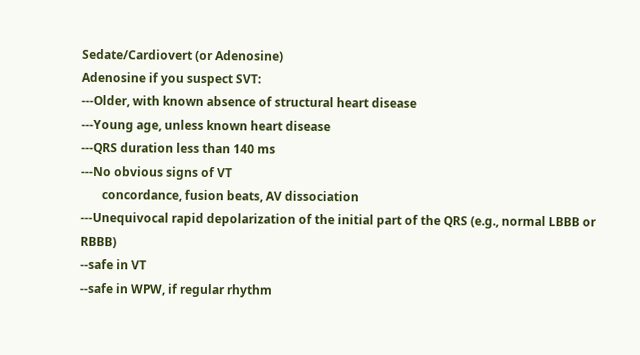Sedate/Cardiovert (or Adenosine)
Adenosine if you suspect SVT:
---Older, with known absence of structural heart disease
---Young age, unless known heart disease
---QRS duration less than 140 ms
---No obvious signs of VT
       concordance, fusion beats, AV dissociation
---Unequivocal rapid depolarization of the initial part of the QRS (e.g., normal LBBB or RBBB)
--safe in VT
--safe in WPW, if regular rhythm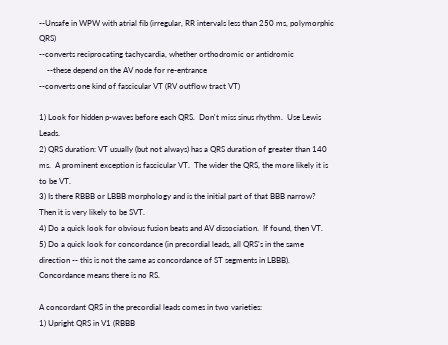--Unsafe in WPW with atrial fib (irregular, RR intervals less than 250 ms, polymorphic QRS)
--converts reciprocating tachycardia, whether orthodromic or antidromic
    --these depend on the AV node for re-entrance
--converts one kind of fascicular VT (RV outflow tract VT)

1) Look for hidden p-waves before each QRS.  Don't miss sinus rhythm.  Use Lewis Leads.
2) QRS duration: VT usually (but not always) has a QRS duration of greater than 140 ms.  A prominent exception is fascicular VT.  The wider the QRS, the more likely it is to be VT.
3) Is there RBBB or LBBB morphology and is the initial part of that BBB narrow?  Then it is very likely to be SVT.
4) Do a quick look for obvious fusion beats and AV dissociation.  If found, then VT.
5) Do a quick look for concordance (in precordial leads, all QRS's in the same direction -- this is not the same as concordance of ST segments in LBBB).  Concordance means there is no RS.

A concordant QRS in the precordial leads comes in two varieties:
1) Upright QRS in V1 (RBBB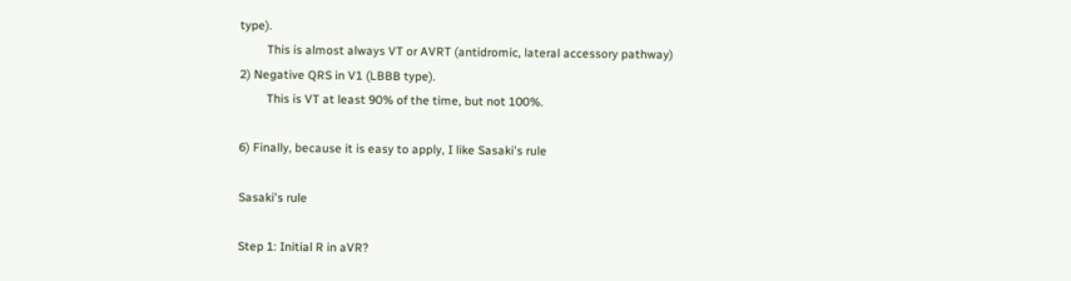type).
         This is almost always VT or AVRT (antidromic, lateral accessory pathway)
2) Negative QRS in V1 (LBBB type).
         This is VT at least 90% of the time, but not 100%.

6) Finally, because it is easy to apply, I like Sasaki's rule

Sasaki's rule

Step 1: Initial R in aVR?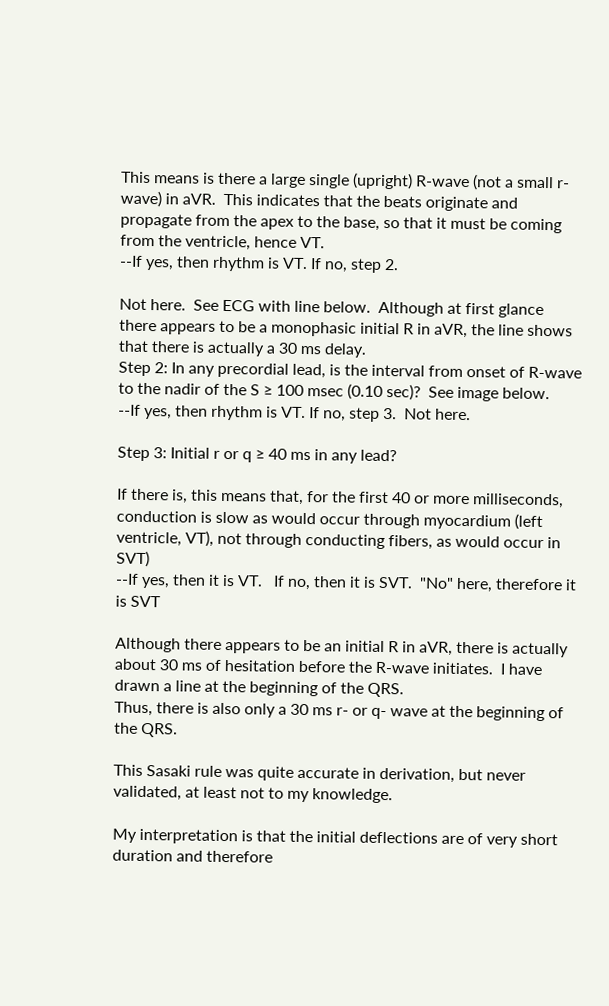This means is there a large single (upright) R-wave (not a small r-wave) in aVR.  This indicates that the beats originate and propagate from the apex to the base, so that it must be coming from the ventricle, hence VT.
--If yes, then rhythm is VT. If no, step 2.

Not here.  See ECG with line below.  Although at first glance there appears to be a monophasic initial R in aVR, the line shows that there is actually a 30 ms delay.
Step 2: In any precordial lead, is the interval from onset of R-wave to the nadir of the S ≥ 100 msec (0.10 sec)?  See image below.
--If yes, then rhythm is VT. If no, step 3.  Not here.

Step 3: Initial r or q ≥ 40 ms in any lead?

If there is, this means that, for the first 40 or more milliseconds, conduction is slow as would occur through myocardium (left ventricle, VT), not through conducting fibers, as would occur in SVT)
--If yes, then it is VT.   If no, then it is SVT.  "No" here, therefore it is SVT

Although there appears to be an initial R in aVR, there is actually about 30 ms of hesitation before the R-wave initiates.  I have drawn a line at the beginning of the QRS.
Thus, there is also only a 30 ms r- or q- wave at the beginning of the QRS.

This Sasaki rule was quite accurate in derivation, but never validated, at least not to my knowledge.

My interpretation is that the initial deflections are of very short duration and therefore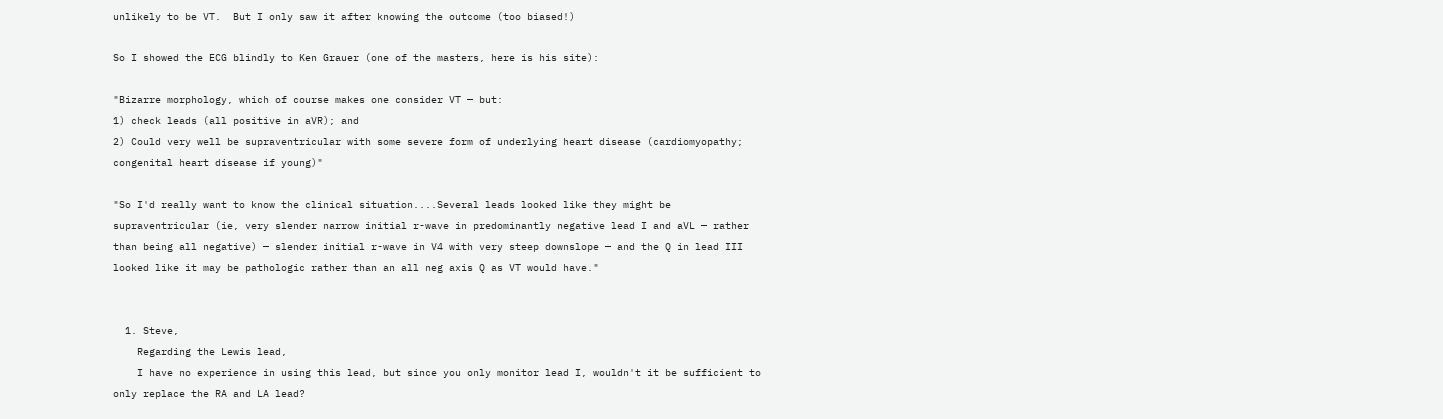unlikely to be VT.  But I only saw it after knowing the outcome (too biased!)

So I showed the ECG blindly to Ken Grauer (one of the masters, here is his site):

"Bizarre morphology, which of course makes one consider VT — but:
1) check leads (all positive in aVR); and
2) Could very well be supraventricular with some severe form of underlying heart disease (cardiomyopathy; congenital heart disease if young)"

"So I'd really want to know the clinical situation....Several leads looked like they might be supraventricular (ie, very slender narrow initial r-wave in predominantly negative lead I and aVL — rather than being all negative) — slender initial r-wave in V4 with very steep downslope — and the Q in lead III looked like it may be pathologic rather than an all neg axis Q as VT would have."


  1. Steve,
    Regarding the Lewis lead,
    I have no experience in using this lead, but since you only monitor lead I, wouldn't it be sufficient to only replace the RA and LA lead?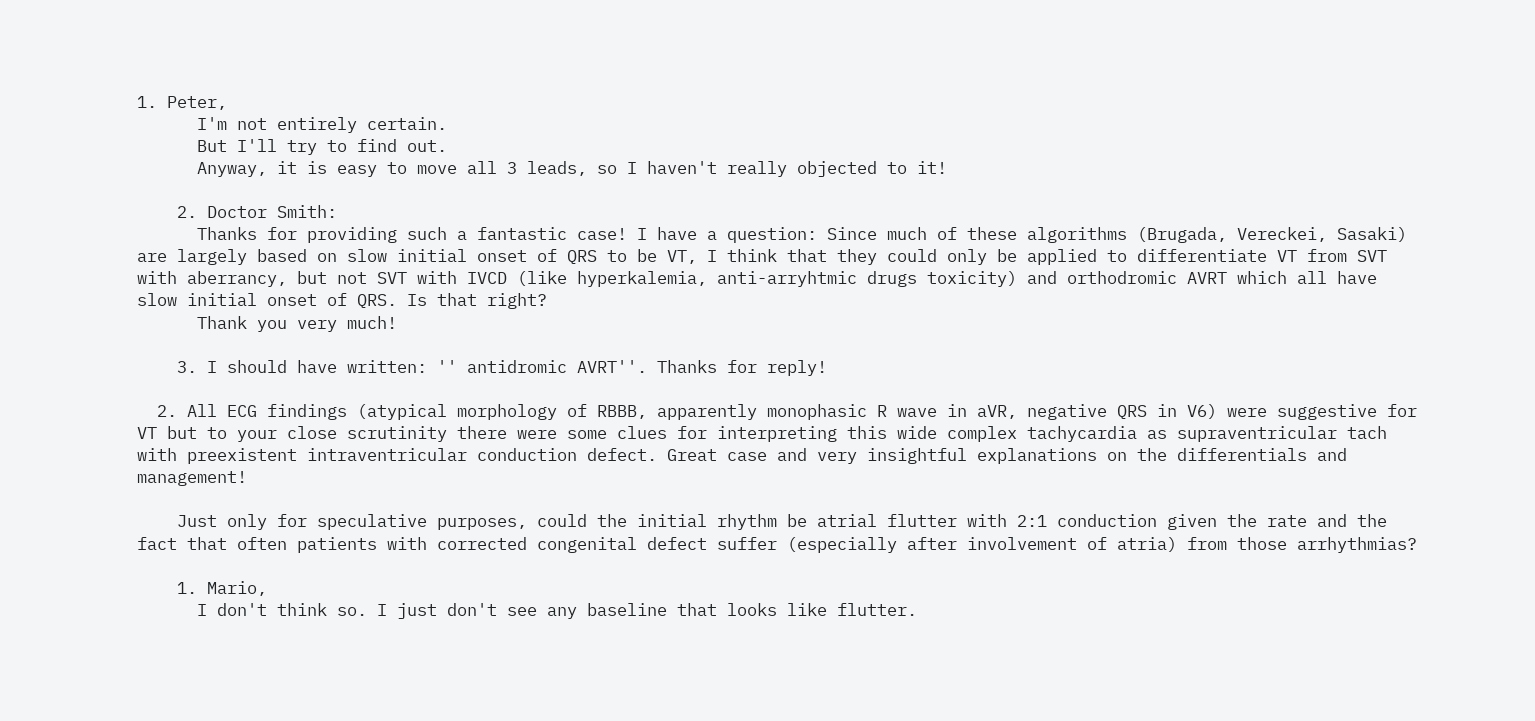1. Peter,
      I'm not entirely certain.
      But I'll try to find out.
      Anyway, it is easy to move all 3 leads, so I haven't really objected to it!

    2. Doctor Smith:
      Thanks for providing such a fantastic case! I have a question: Since much of these algorithms (Brugada, Vereckei, Sasaki) are largely based on slow initial onset of QRS to be VT, I think that they could only be applied to differentiate VT from SVT with aberrancy, but not SVT with IVCD (like hyperkalemia, anti-arryhtmic drugs toxicity) and orthodromic AVRT which all have slow initial onset of QRS. Is that right?
      Thank you very much!

    3. I should have written: '' antidromic AVRT''. Thanks for reply!

  2. All ECG findings (atypical morphology of RBBB, apparently monophasic R wave in aVR, negative QRS in V6) were suggestive for VT but to your close scrutinity there were some clues for interpreting this wide complex tachycardia as supraventricular tach with preexistent intraventricular conduction defect. Great case and very insightful explanations on the differentials and management!

    Just only for speculative purposes, could the initial rhythm be atrial flutter with 2:1 conduction given the rate and the fact that often patients with corrected congenital defect suffer (especially after involvement of atria) from those arrhythmias?

    1. Mario,
      I don't think so. I just don't see any baseline that looks like flutter.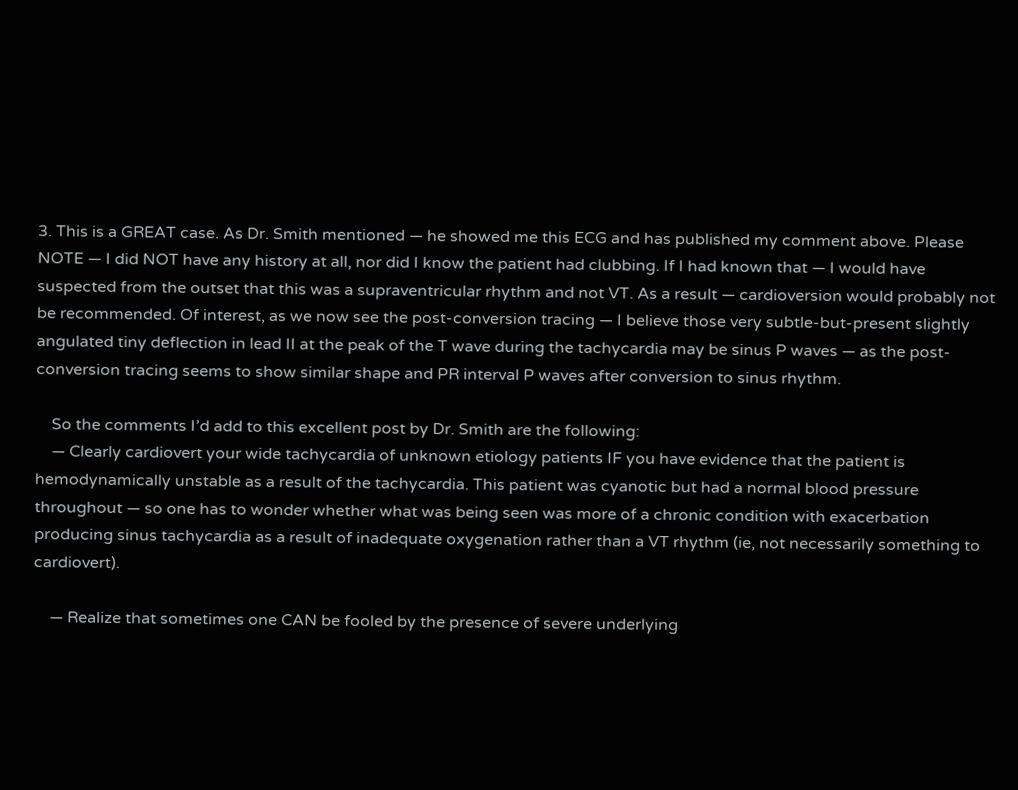3. This is a GREAT case. As Dr. Smith mentioned — he showed me this ECG and has published my comment above. Please NOTE — I did NOT have any history at all, nor did I know the patient had clubbing. If I had known that — I would have suspected from the outset that this was a supraventricular rhythm and not VT. As a result — cardioversion would probably not be recommended. Of interest, as we now see the post-conversion tracing — I believe those very subtle-but-present slightly angulated tiny deflection in lead II at the peak of the T wave during the tachycardia may be sinus P waves — as the post-conversion tracing seems to show similar shape and PR interval P waves after conversion to sinus rhythm.

    So the comments I’d add to this excellent post by Dr. Smith are the following:
    — Clearly cardiovert your wide tachycardia of unknown etiology patients IF you have evidence that the patient is hemodynamically unstable as a result of the tachycardia. This patient was cyanotic but had a normal blood pressure throughout — so one has to wonder whether what was being seen was more of a chronic condition with exacerbation producing sinus tachycardia as a result of inadequate oxygenation rather than a VT rhythm (ie, not necessarily something to cardiovert).

    — Realize that sometimes one CAN be fooled by the presence of severe underlying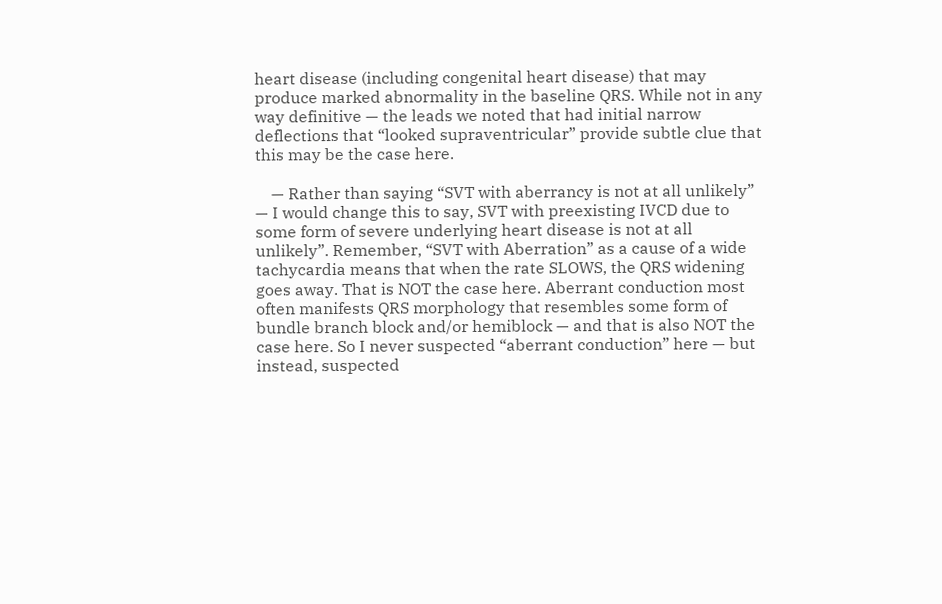heart disease (including congenital heart disease) that may produce marked abnormality in the baseline QRS. While not in any way definitive — the leads we noted that had initial narrow deflections that “looked supraventricular” provide subtle clue that this may be the case here.

    — Rather than saying “SVT with aberrancy is not at all unlikely” — I would change this to say, SVT with preexisting IVCD due to some form of severe underlying heart disease is not at all unlikely”. Remember, “SVT with Aberration” as a cause of a wide tachycardia means that when the rate SLOWS, the QRS widening goes away. That is NOT the case here. Aberrant conduction most often manifests QRS morphology that resembles some form of bundle branch block and/or hemiblock — and that is also NOT the case here. So I never suspected “aberrant conduction” here — but instead, suspected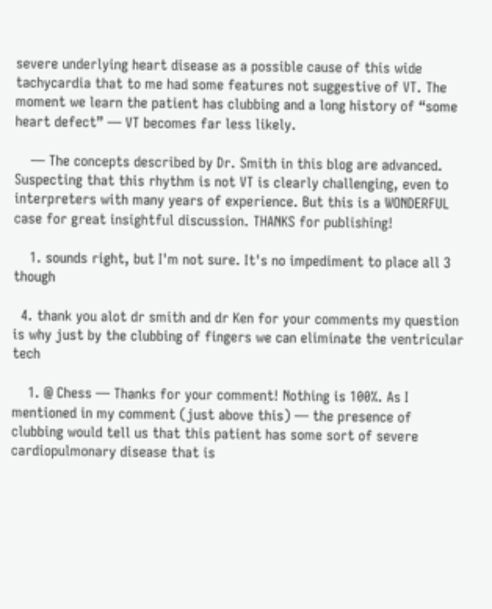severe underlying heart disease as a possible cause of this wide tachycardia that to me had some features not suggestive of VT. The moment we learn the patient has clubbing and a long history of “some heart defect” — VT becomes far less likely.

    — The concepts described by Dr. Smith in this blog are advanced. Suspecting that this rhythm is not VT is clearly challenging, even to interpreters with many years of experience. But this is a WONDERFUL case for great insightful discussion. THANKS for publishing!

    1. sounds right, but I'm not sure. It's no impediment to place all 3 though

  4. thank you alot dr smith and dr Ken for your comments my question is why just by the clubbing of fingers we can eliminate the ventricular tech

    1. @ Chess — Thanks for your comment! Nothing is 100%. As I mentioned in my comment (just above this) — the presence of clubbing would tell us that this patient has some sort of severe cardiopulmonary disease that is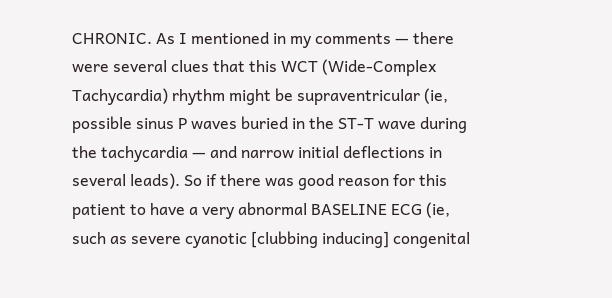CHRONIC. As I mentioned in my comments — there were several clues that this WCT (Wide-Complex Tachycardia) rhythm might be supraventricular (ie, possible sinus P waves buried in the ST-T wave during the tachycardia — and narrow initial deflections in several leads). So if there was good reason for this patient to have a very abnormal BASELINE ECG (ie, such as severe cyanotic [clubbing inducing] congenital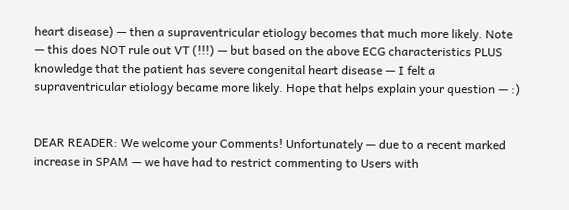heart disease) — then a supraventricular etiology becomes that much more likely. Note — this does NOT rule out VT (!!!) — but based on the above ECG characteristics PLUS knowledge that the patient has severe congenital heart disease — I felt a supraventricular etiology became more likely. Hope that helps explain your question — :)


DEAR READER: We welcome your Comments! Unfortunately — due to a recent marked increase in SPAM — we have had to restrict commenting to Users with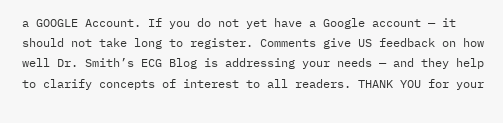a GOOGLE Account. If you do not yet have a Google account — it should not take long to register. Comments give US feedback on how well Dr. Smith’s ECG Blog is addressing your needs — and they help to clarify concepts of interest to all readers. THANK YOU for your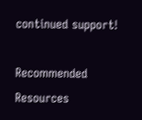continued support!

Recommended Resources